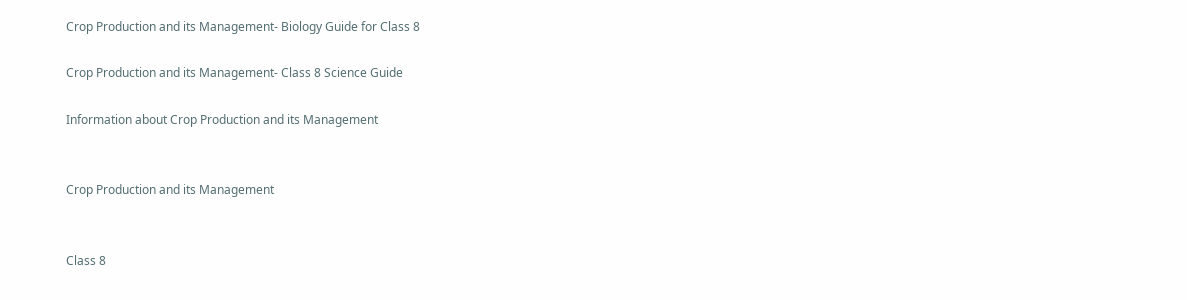Crop Production and its Management- Biology Guide for Class 8

Crop Production and its Management- Class 8 Science Guide

Information about Crop Production and its Management


Crop Production and its Management


Class 8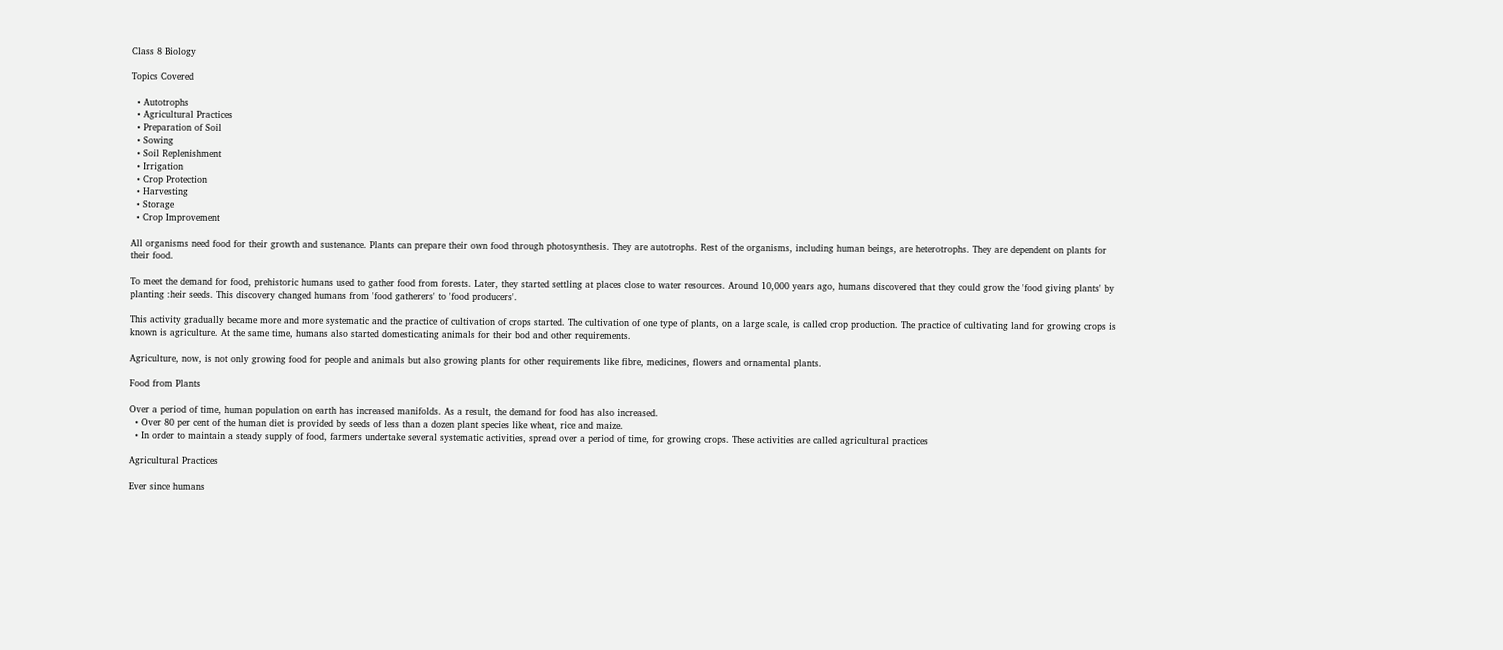Class 8 Biology

Topics Covered

  • Autotrophs
  • Agricultural Practices
  • Preparation of Soil
  • Sowing
  • Soil Replenishment
  • Irrigation
  • Crop Protection
  • Harvesting
  • Storage
  • Crop Improvement

All organisms need food for their growth and sustenance. Plants can prepare their own food through photosynthesis. They are autotrophs. Rest of the organisms, including human beings, are heterotrophs. They are dependent on plants for their food.

To meet the demand for food, prehistoric humans used to gather food from forests. Later, they started settling at places close to water resources. Around 10,000 years ago, humans discovered that they could grow the 'food giving plants' by planting :heir seeds. This discovery changed humans from 'food gatherers' to 'food producers'.

This activity gradually became more and more systematic and the practice of cultivation of crops started. The cultivation of one type of plants, on a large scale, is called crop production. The practice of cultivating land for growing crops is known is agriculture. At the same time, humans also started domesticating animals for their bod and other requirements.

Agriculture, now, is not only growing food for people and animals but also growing plants for other requirements like fibre, medicines, flowers and ornamental plants.

Food from Plants

Over a period of time, human population on earth has increased manifolds. As a result, the demand for food has also increased.
  • Over 80 per cent of the human diet is provided by seeds of less than a dozen plant species like wheat, rice and maize.
  • In order to maintain a steady supply of food, farmers undertake several systematic activities, spread over a period of time, for growing crops. These activities are called agricultural practices

Agricultural Practices

Ever since humans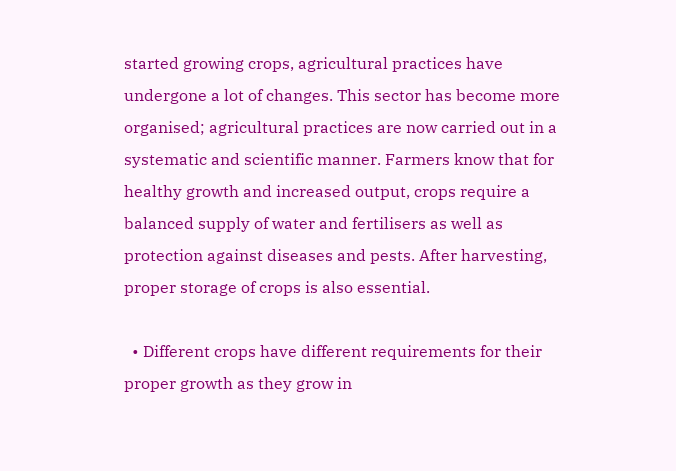started growing crops, agricultural practices have undergone a lot of changes. This sector has become more organised; agricultural practices are now carried out in a systematic and scientific manner. Farmers know that for healthy growth and increased output, crops require a balanced supply of water and fertilisers as well as protection against diseases and pests. After harvesting, proper storage of crops is also essential.

  • Different crops have different requirements for their proper growth as they grow in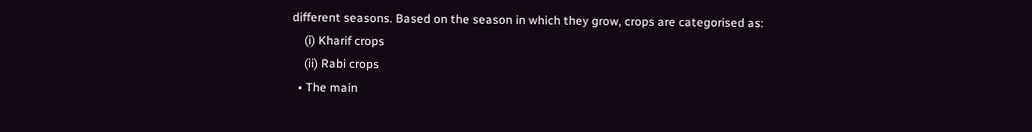different seasons. Based on the season in which they grow, crops are categorised as:
    (i) Kharif crops
    (ii) Rabi crops
  • The main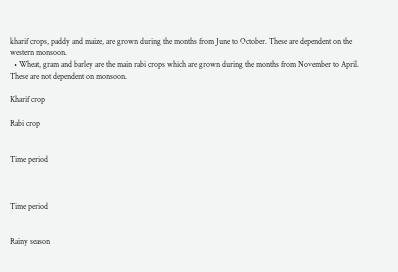kharif crops, paddy and maize, are grown during the months from June to October. These are dependent on the western monsoon.
  • Wheat, gram and barley are the main rabi crops which are grown during the months from November to April. These are not dependent on monsoon.

Kharif crop

Rabi crop


Time period



Time period


Rainy season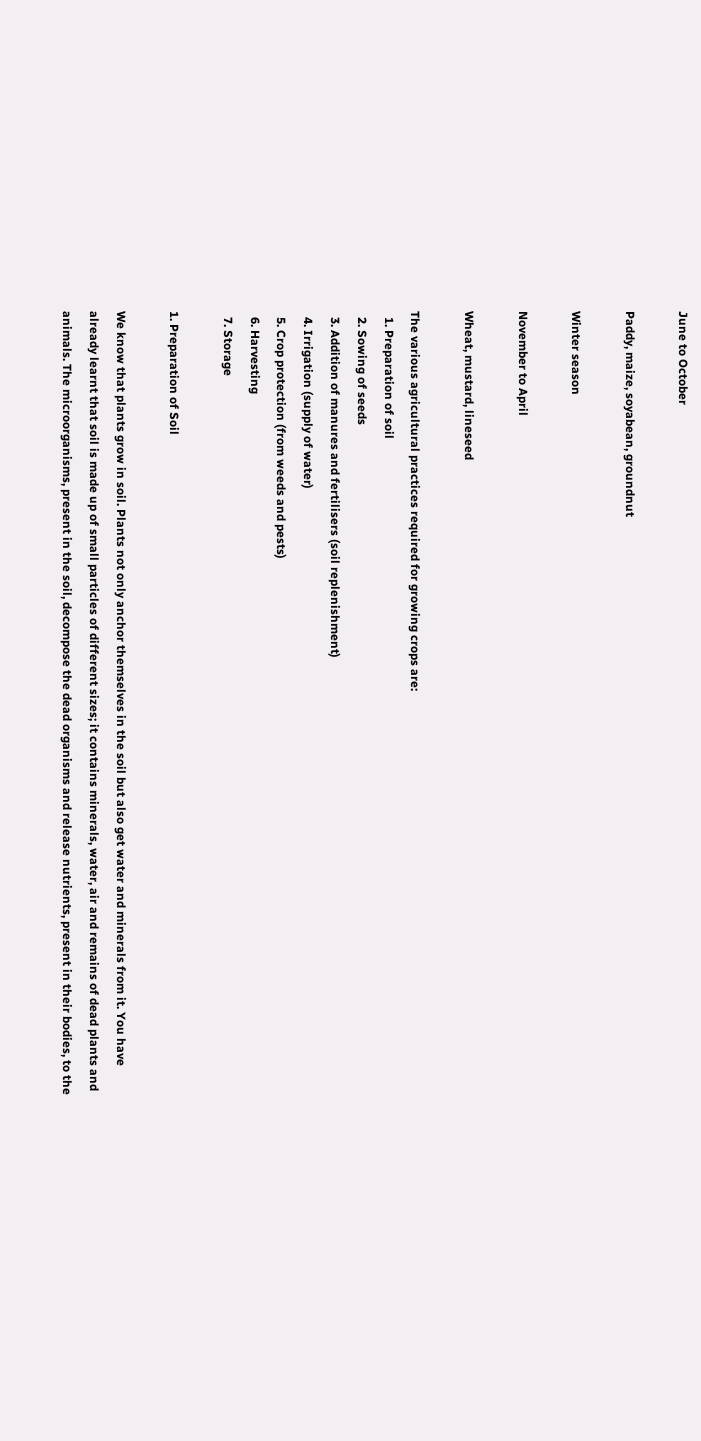June to October

Paddy, maize, soyabean, groundnut

Winter season

November to April

Wheat, mustard, lineseed

The various agricultural practices required for growing crops are:
  1. Preparation of soil
  2. Sowing of seeds
  3. Addition of manures and fertilisers (soil replenishment)
  4. Irrigation (supply of water)
  5. Crop protection (from weeds and pests)
  6. Harvesting
  7. Storage

1. Preparation of Soil

We know that plants grow in soil. Plants not only anchor themselves in the soil but also get water and minerals from it. You have already learnt that soil is made up of small particles of different sizes; it contains minerals, water, air and remains of dead plants and animals. The microorganisms, present in the soil, decompose the dead organisms and release nutrients, present in their bodies, to the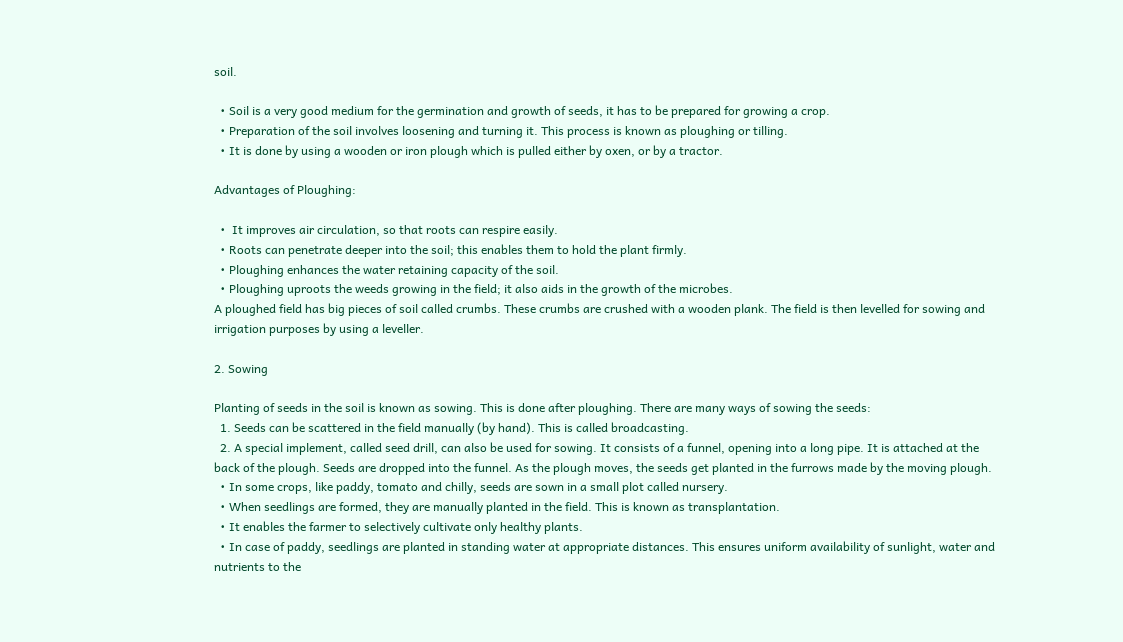soil.

  • Soil is a very good medium for the germination and growth of seeds, it has to be prepared for growing a crop.
  • Preparation of the soil involves loosening and turning it. This process is known as ploughing or tilling.
  • It is done by using a wooden or iron plough which is pulled either by oxen, or by a tractor.

Advantages of Ploughing:

  •  It improves air circulation, so that roots can respire easily.
  • Roots can penetrate deeper into the soil; this enables them to hold the plant firmly.
  • Ploughing enhances the water retaining capacity of the soil.
  • Ploughing uproots the weeds growing in the field; it also aids in the growth of the microbes.
A ploughed field has big pieces of soil called crumbs. These crumbs are crushed with a wooden plank. The field is then levelled for sowing and irrigation purposes by using a leveller.

2. Sowing

Planting of seeds in the soil is known as sowing. This is done after ploughing. There are many ways of sowing the seeds:
  1. Seeds can be scattered in the field manually (by hand). This is called broadcasting.
  2. A special implement, called seed drill, can also be used for sowing. It consists of a funnel, opening into a long pipe. It is attached at the back of the plough. Seeds are dropped into the funnel. As the plough moves, the seeds get planted in the furrows made by the moving plough.
  • In some crops, like paddy, tomato and chilly, seeds are sown in a small plot called nursery.
  • When seedlings are formed, they are manually planted in the field. This is known as transplantation.
  • It enables the farmer to selectively cultivate only healthy plants.
  • In case of paddy, seedlings are planted in standing water at appropriate distances. This ensures uniform availability of sunlight, water and nutrients to the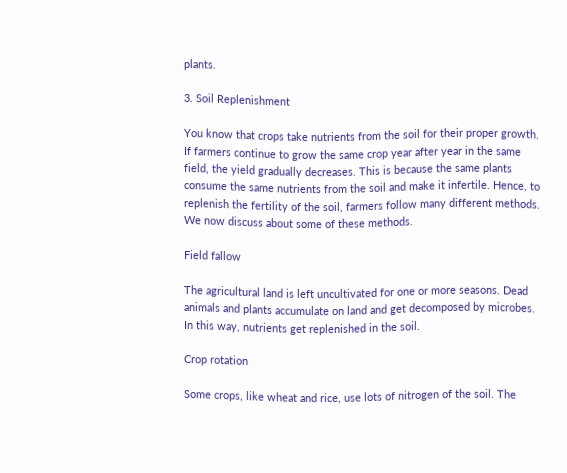plants.

3. Soil Replenishment

You know that crops take nutrients from the soil for their proper growth. If farmers continue to grow the same crop year after year in the same field, the yield gradually decreases. This is because the same plants consume the same nutrients from the soil and make it infertile. Hence, to replenish the fertility of the soil, farmers follow many different methods. We now discuss about some of these methods.

Field fallow

The agricultural land is left uncultivated for one or more seasons. Dead animals and plants accumulate on land and get decomposed by microbes. In this way, nutrients get replenished in the soil.

Crop rotation

Some crops, like wheat and rice, use lots of nitrogen of the soil. The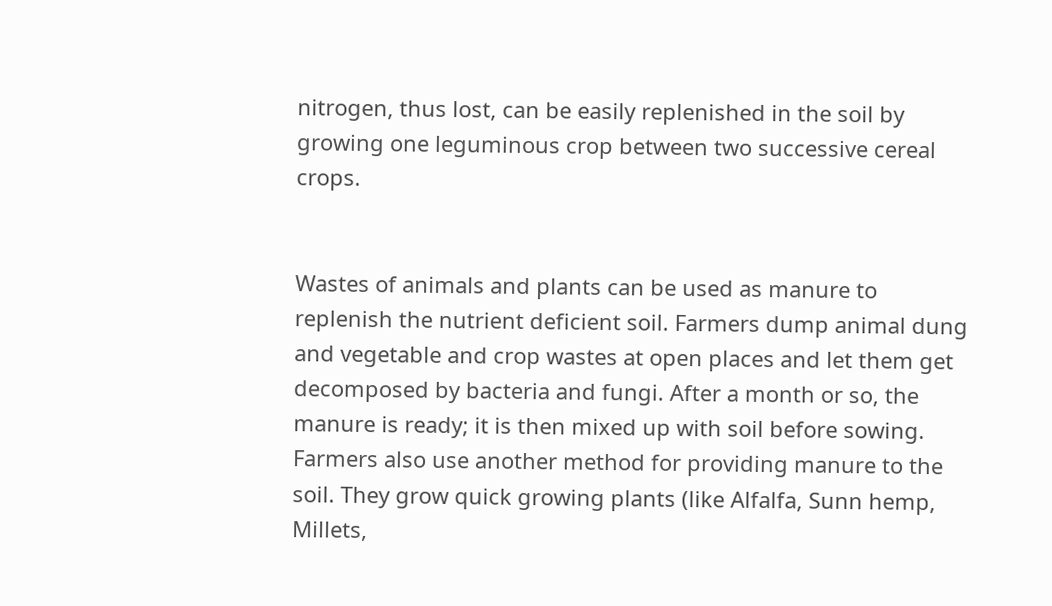nitrogen, thus lost, can be easily replenished in the soil by growing one leguminous crop between two successive cereal crops.


Wastes of animals and plants can be used as manure to replenish the nutrient deficient soil. Farmers dump animal dung and vegetable and crop wastes at open places and let them get decomposed by bacteria and fungi. After a month or so, the manure is ready; it is then mixed up with soil before sowing.
Farmers also use another method for providing manure to the soil. They grow quick growing plants (like Alfalfa, Sunn hemp, Millets,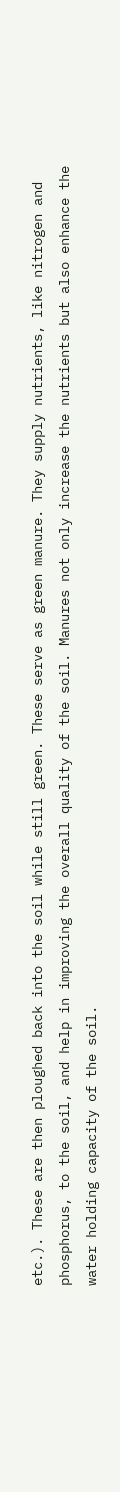etc.). These are then ploughed back into the soil while still green. These serve as green manure. They supply nutrients, like nitrogen and phosphorus, to the soil, and help in improving the overall quality of the soil. Manures not only increase the nutrients but also enhance the water holding capacity of the soil.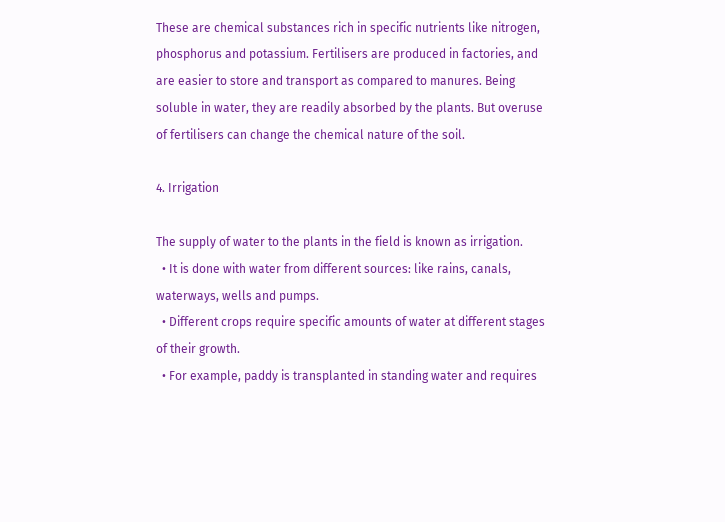These are chemical substances rich in specific nutrients like nitrogen, phosphorus and potassium. Fertilisers are produced in factories, and are easier to store and transport as compared to manures. Being soluble in water, they are readily absorbed by the plants. But overuse of fertilisers can change the chemical nature of the soil.

4. Irrigation

The supply of water to the plants in the field is known as irrigation.
  • It is done with water from different sources: like rains, canals, waterways, wells and pumps.
  • Different crops require specific amounts of water at different stages of their growth.
  • For example, paddy is transplanted in standing water and requires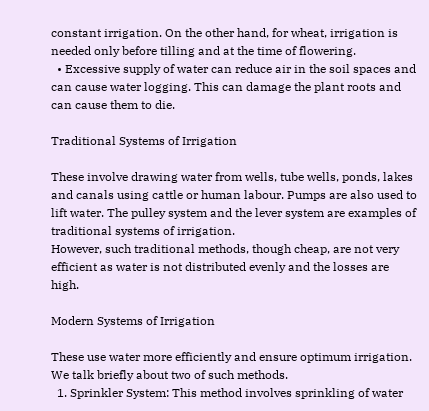constant irrigation. On the other hand, for wheat, irrigation is needed only before tilling and at the time of flowering.
  • Excessive supply of water can reduce air in the soil spaces and can cause water logging. This can damage the plant roots and can cause them to die.

Traditional Systems of Irrigation

These involve drawing water from wells, tube wells, ponds, lakes and canals using cattle or human labour. Pumps are also used to lift water. The pulley system and the lever system are examples of traditional systems of irrigation.
However, such traditional methods, though cheap, are not very efficient as water is not distributed evenly and the losses are high.

Modern Systems of Irrigation

These use water more efficiently and ensure optimum irrigation. We talk briefly about two of such methods.
  1. Sprinkler System: This method involves sprinkling of water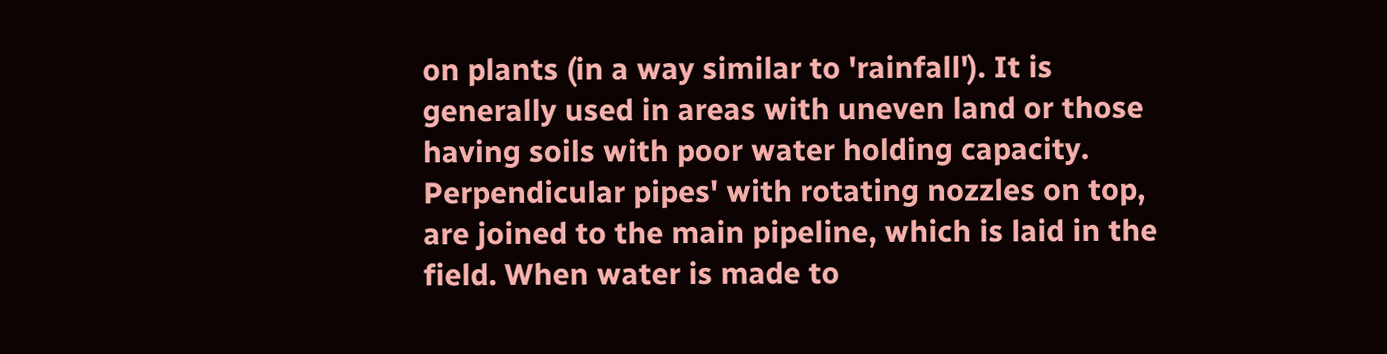on plants (in a way similar to 'rainfall'). It is generally used in areas with uneven land or those having soils with poor water holding capacity. Perpendicular pipes' with rotating nozzles on top, are joined to the main pipeline, which is laid in the field. When water is made to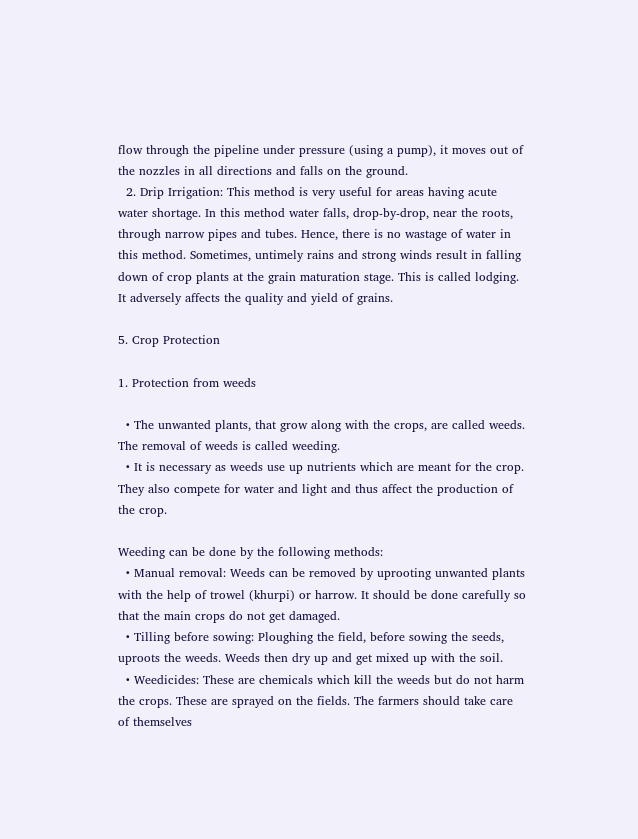flow through the pipeline under pressure (using a pump), it moves out of the nozzles in all directions and falls on the ground.
  2. Drip Irrigation: This method is very useful for areas having acute water shortage. In this method water falls, drop-by-drop, near the roots, through narrow pipes and tubes. Hence, there is no wastage of water in this method. Sometimes, untimely rains and strong winds result in falling down of crop plants at the grain maturation stage. This is called lodging. It adversely affects the quality and yield of grains.

5. Crop Protection

1. Protection from weeds

  • The unwanted plants, that grow along with the crops, are called weeds. The removal of weeds is called weeding.
  • It is necessary as weeds use up nutrients which are meant for the crop. They also compete for water and light and thus affect the production of the crop.

Weeding can be done by the following methods:
  • Manual removal: Weeds can be removed by uprooting unwanted plants with the help of trowel (khurpi) or harrow. It should be done carefully so that the main crops do not get damaged.
  • Tilling before sowing: Ploughing the field, before sowing the seeds, uproots the weeds. Weeds then dry up and get mixed up with the soil.
  • Weedicides: These are chemicals which kill the weeds but do not harm the crops. These are sprayed on the fields. The farmers should take care of themselves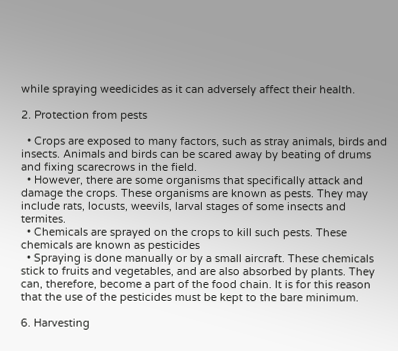while spraying weedicides as it can adversely affect their health.

2. Protection from pests

  • Crops are exposed to many factors, such as stray animals, birds and insects. Animals and birds can be scared away by beating of drums and fixing scarecrows in the field.
  • However, there are some organisms that specifically attack and damage the crops. These organisms are known as pests. They may include rats, locusts, weevils, larval stages of some insects and termites.
  • Chemicals are sprayed on the crops to kill such pests. These chemicals are known as pesticides
  • Spraying is done manually or by a small aircraft. These chemicals stick to fruits and vegetables, and are also absorbed by plants. They can, therefore, become a part of the food chain. It is for this reason that the use of the pesticides must be kept to the bare minimum.

6. Harvesting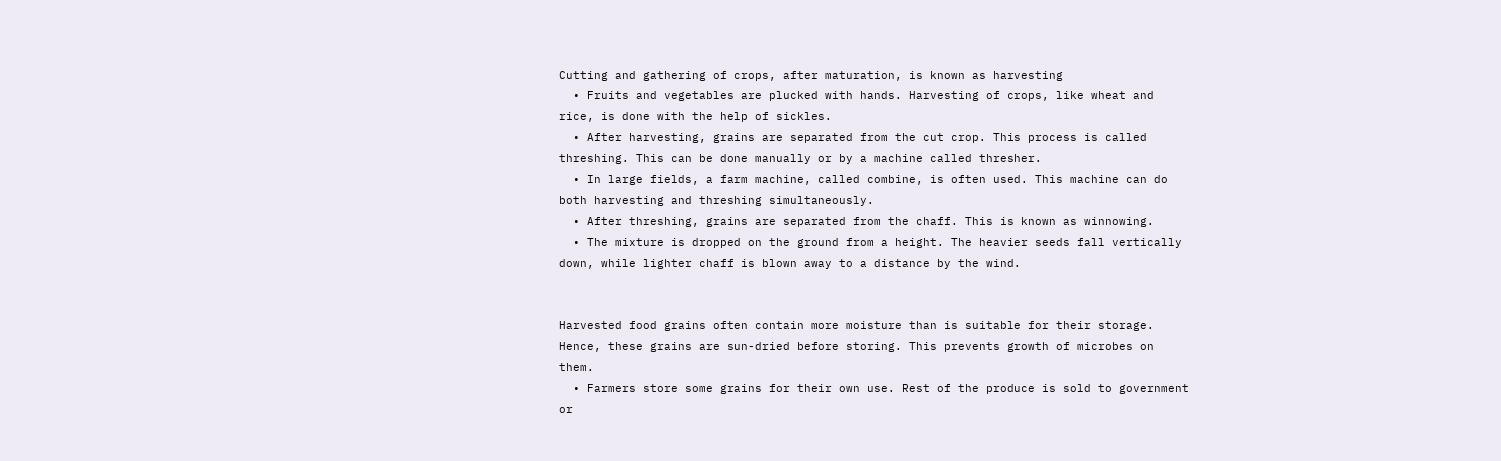Cutting and gathering of crops, after maturation, is known as harvesting
  • Fruits and vegetables are plucked with hands. Harvesting of crops, like wheat and rice, is done with the help of sickles.
  • After harvesting, grains are separated from the cut crop. This process is called threshing. This can be done manually or by a machine called thresher.
  • In large fields, a farm machine, called combine, is often used. This machine can do both harvesting and threshing simultaneously.
  • After threshing, grains are separated from the chaff. This is known as winnowing.
  • The mixture is dropped on the ground from a height. The heavier seeds fall vertically down, while lighter chaff is blown away to a distance by the wind.


Harvested food grains often contain more moisture than is suitable for their storage. Hence, these grains are sun-dried before storing. This prevents growth of microbes on them.
  • Farmers store some grains for their own use. Rest of the produce is sold to government or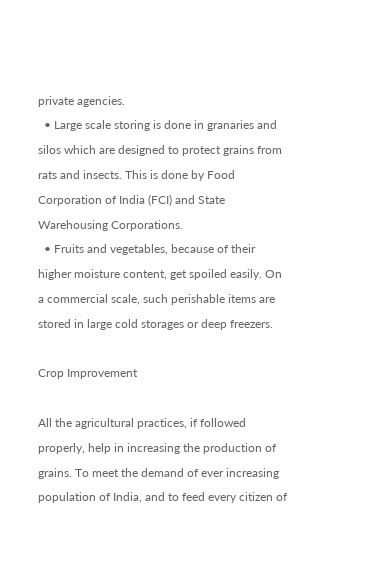private agencies.
  • Large scale storing is done in granaries and silos which are designed to protect grains from rats and insects. This is done by Food Corporation of India (FCI) and State Warehousing Corporations.
  • Fruits and vegetables, because of their higher moisture content, get spoiled easily. On a commercial scale, such perishable items are stored in large cold storages or deep freezers.

Crop Improvement

All the agricultural practices, if followed properly, help in increasing the production of grains. To meet the demand of ever increasing population of India, and to feed every citizen of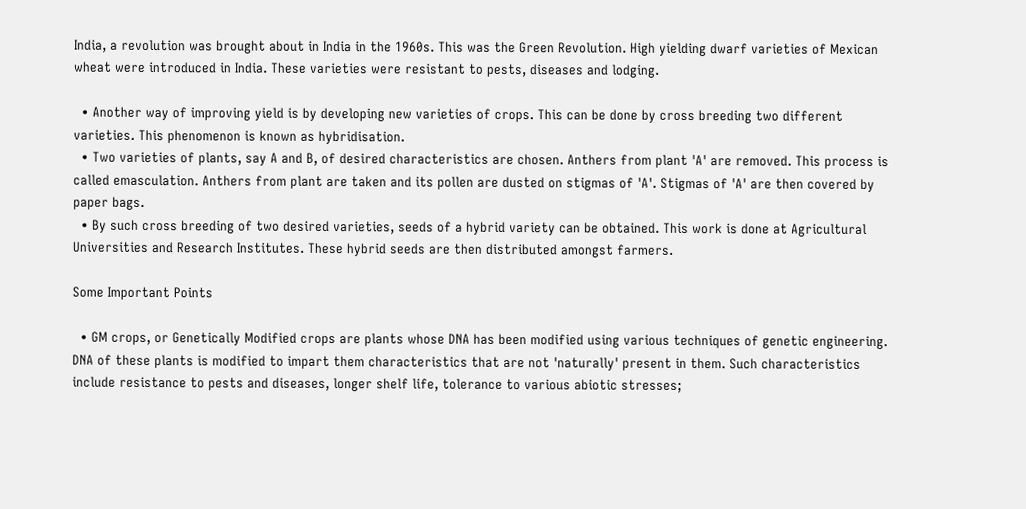India, a revolution was brought about in India in the 1960s. This was the Green Revolution. High yielding dwarf varieties of Mexican wheat were introduced in India. These varieties were resistant to pests, diseases and lodging.

  • Another way of improving yield is by developing new varieties of crops. This can be done by cross breeding two different varieties. This phenomenon is known as hybridisation.
  • Two varieties of plants, say A and B, of desired characteristics are chosen. Anthers from plant 'A' are removed. This process is called emasculation. Anthers from plant are taken and its pollen are dusted on stigmas of 'A'. Stigmas of 'A' are then covered by paper bags.
  • By such cross breeding of two desired varieties, seeds of a hybrid variety can be obtained. This work is done at Agricultural Universities and Research Institutes. These hybrid seeds are then distributed amongst farmers.

Some Important Points

  • GM crops, or Genetically Modified crops are plants whose DNA has been modified using various techniques of genetic engineering. DNA of these plants is modified to impart them characteristics that are not 'naturally' present in them. Such characteristics include resistance to pests and diseases, longer shelf life, tolerance to various abiotic stresses;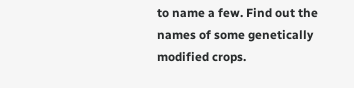to name a few. Find out the names of some genetically modified crops.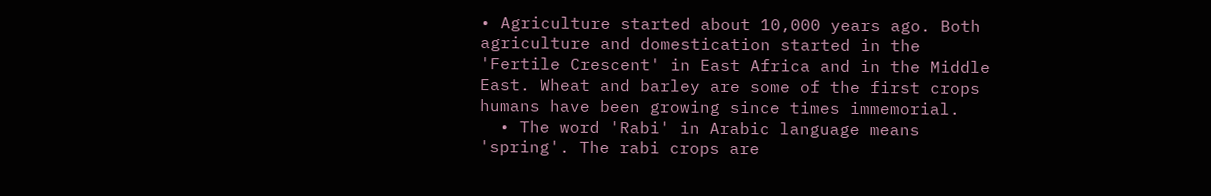• Agriculture started about 10,000 years ago. Both agriculture and domestication started in the 'Fertile Crescent' in East Africa and in the Middle East. Wheat and barley are some of the first crops humans have been growing since times immemorial.
  • The word 'Rabi' in Arabic language means 'spring'. The rabi crops are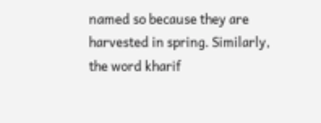named so because they are harvested in spring. Similarly, the word kharif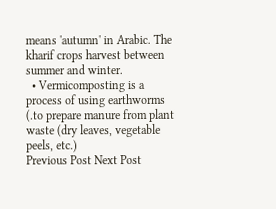means 'autumn' in Arabic. The kharif crops harvest between summer and winter.
  • Vermicomposting is a process of using earthworms (.to prepare manure from plant waste (dry leaves, vegetable peels, etc.)
Previous Post Next Post